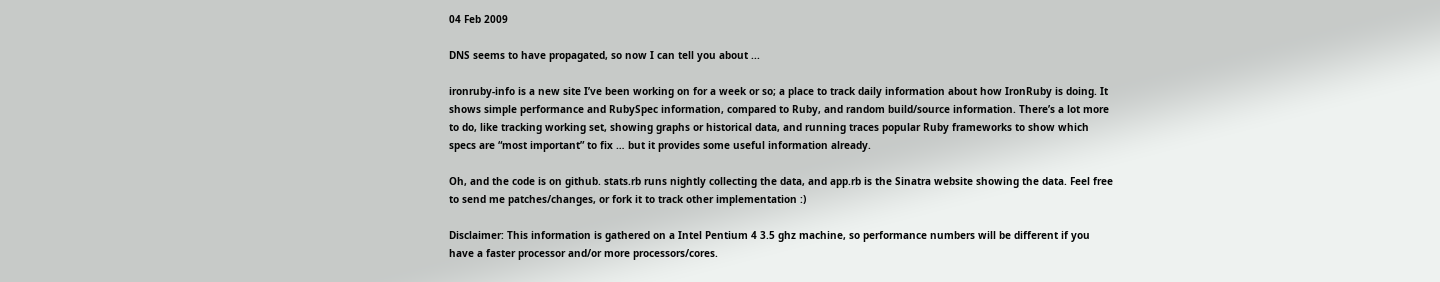04 Feb 2009

DNS seems to have propagated, so now I can tell you about ...

ironruby-info is a new site I’ve been working on for a week or so; a place to track daily information about how IronRuby is doing. It shows simple performance and RubySpec information, compared to Ruby, and random build/source information. There’s a lot more to do, like tracking working set, showing graphs or historical data, and running traces popular Ruby frameworks to show which specs are “most important” to fix … but it provides some useful information already.

Oh, and the code is on github. stats.rb runs nightly collecting the data, and app.rb is the Sinatra website showing the data. Feel free to send me patches/changes, or fork it to track other implementation :)

Disclaimer: This information is gathered on a Intel Pentium 4 3.5 ghz machine, so performance numbers will be different if you have a faster processor and/or more processors/cores.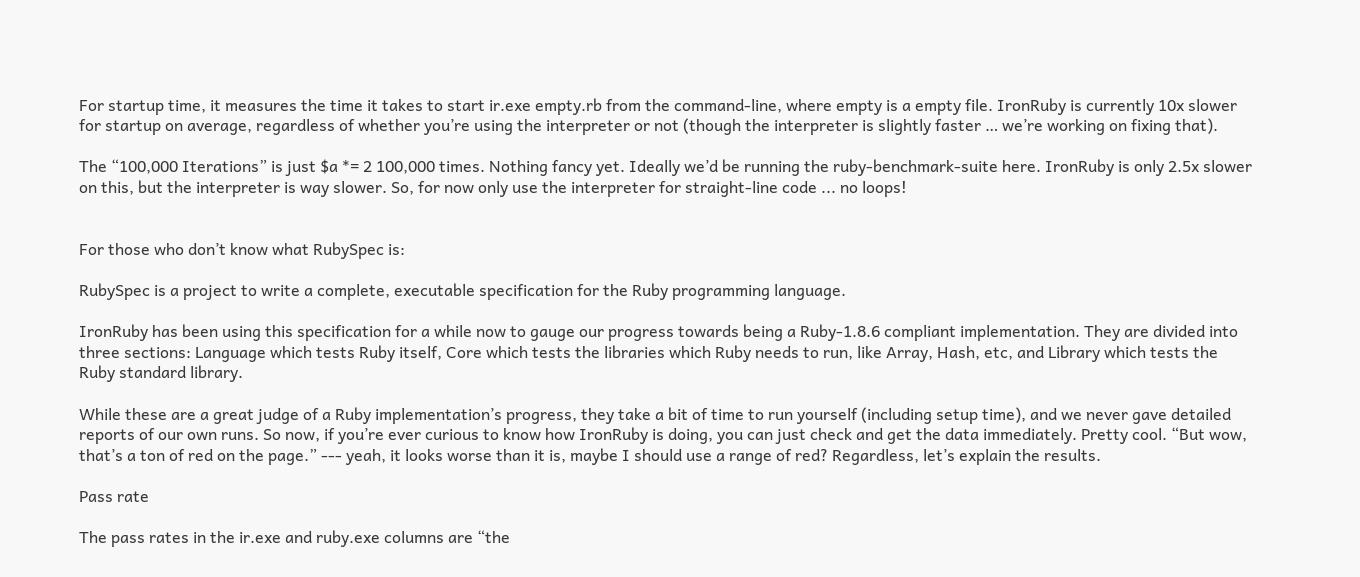For startup time, it measures the time it takes to start ir.exe empty.rb from the command-line, where empty is a empty file. IronRuby is currently 10x slower for startup on average, regardless of whether you’re using the interpreter or not (though the interpreter is slightly faster … we’re working on fixing that).

The “100,000 Iterations” is just $a *= 2 100,000 times. Nothing fancy yet. Ideally we’d be running the ruby-benchmark-suite here. IronRuby is only 2.5x slower on this, but the interpreter is way slower. So, for now only use the interpreter for straight-line code ... no loops!


For those who don’t know what RubySpec is:

RubySpec is a project to write a complete, executable specification for the Ruby programming language.

IronRuby has been using this specification for a while now to gauge our progress towards being a Ruby-1.8.6 compliant implementation. They are divided into three sections: Language which tests Ruby itself, Core which tests the libraries which Ruby needs to run, like Array, Hash, etc, and Library which tests the Ruby standard library.

While these are a great judge of a Ruby implementation’s progress, they take a bit of time to run yourself (including setup time), and we never gave detailed reports of our own runs. So now, if you’re ever curious to know how IronRuby is doing, you can just check and get the data immediately. Pretty cool. “But wow, that’s a ton of red on the page.” --- yeah, it looks worse than it is, maybe I should use a range of red? Regardless, let’s explain the results.

Pass rate

The pass rates in the ir.exe and ruby.exe columns are “the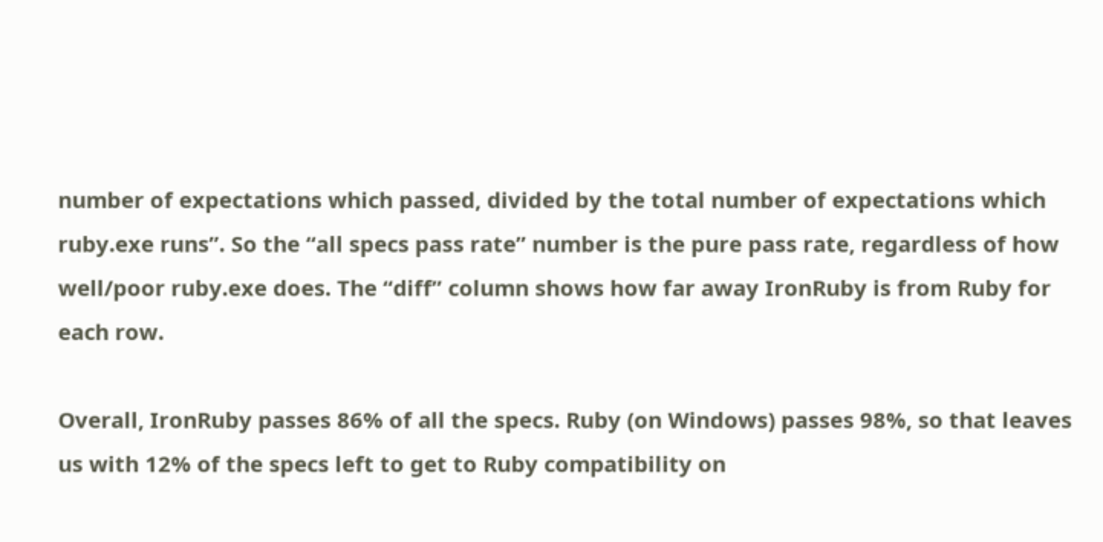number of expectations which passed, divided by the total number of expectations which ruby.exe runs”. So the “all specs pass rate” number is the pure pass rate, regardless of how well/poor ruby.exe does. The “diff” column shows how far away IronRuby is from Ruby for each row.

Overall, IronRuby passes 86% of all the specs. Ruby (on Windows) passes 98%, so that leaves us with 12% of the specs left to get to Ruby compatibility on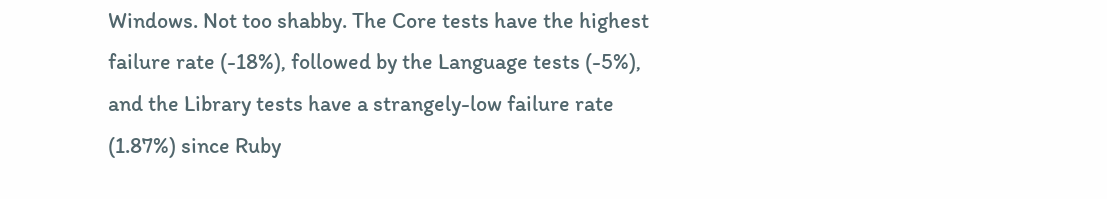Windows. Not too shabby. The Core tests have the highest failure rate (-18%), followed by the Language tests (-5%), and the Library tests have a strangely-low failure rate (1.87%) since Ruby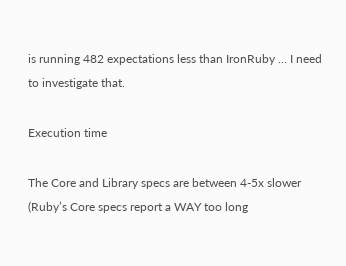is running 482 expectations less than IronRuby … I need to investigate that.

Execution time

The Core and Library specs are between 4-5x slower (Ruby’s Core specs report a WAY too long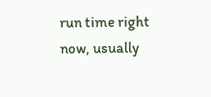run time right now, usually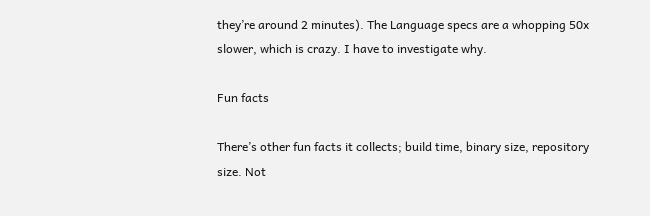they’re around 2 minutes). The Language specs are a whopping 50x slower, which is crazy. I have to investigate why.

Fun facts

There’s other fun facts it collects; build time, binary size, repository size. Not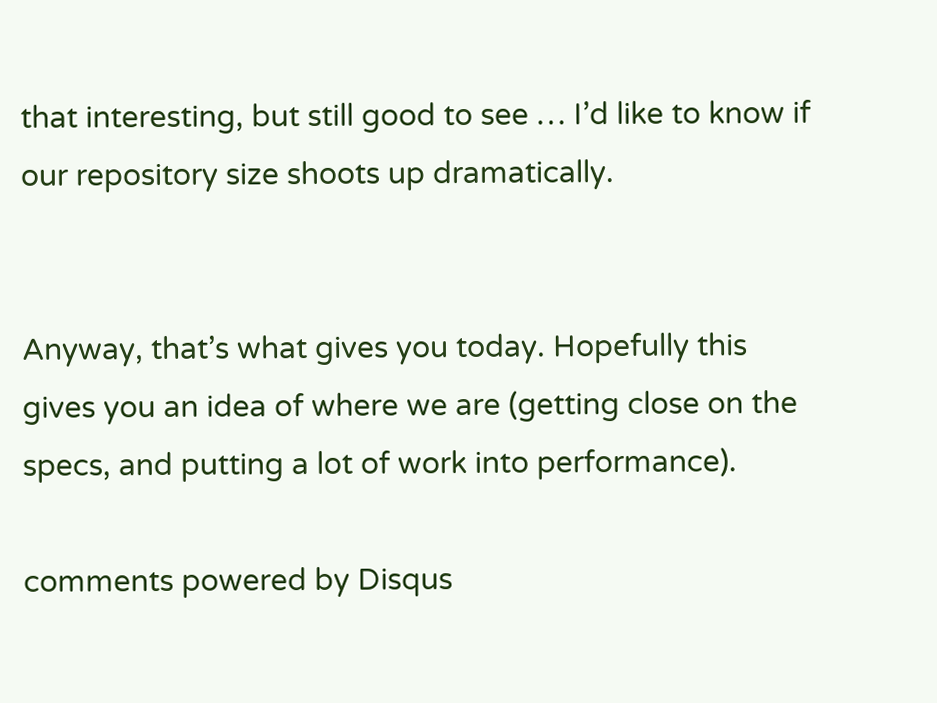that interesting, but still good to see … I’d like to know if our repository size shoots up dramatically.


Anyway, that’s what gives you today. Hopefully this gives you an idea of where we are (getting close on the specs, and putting a lot of work into performance).

comments powered by Disqus